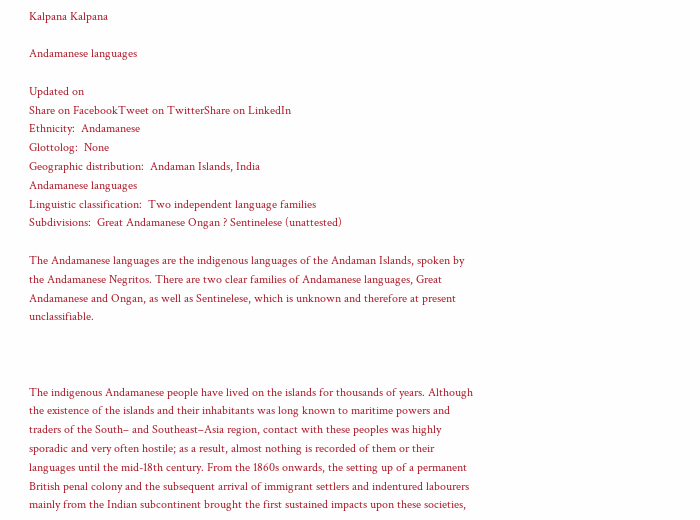Kalpana Kalpana

Andamanese languages

Updated on
Share on FacebookTweet on TwitterShare on LinkedIn
Ethnicity:  Andamanese
Glottolog:  None
Geographic distribution:  Andaman Islands, India
Andamanese languages
Linguistic classification:  Two independent language families
Subdivisions:  Great Andamanese Ongan ? Sentinelese (unattested)

The Andamanese languages are the indigenous languages of the Andaman Islands, spoken by the Andamanese Negritos. There are two clear families of Andamanese languages, Great Andamanese and Ongan, as well as Sentinelese, which is unknown and therefore at present unclassifiable.



The indigenous Andamanese people have lived on the islands for thousands of years. Although the existence of the islands and their inhabitants was long known to maritime powers and traders of the South– and Southeast–Asia region, contact with these peoples was highly sporadic and very often hostile; as a result, almost nothing is recorded of them or their languages until the mid-18th century. From the 1860s onwards, the setting up of a permanent British penal colony and the subsequent arrival of immigrant settlers and indentured labourers mainly from the Indian subcontinent brought the first sustained impacts upon these societies,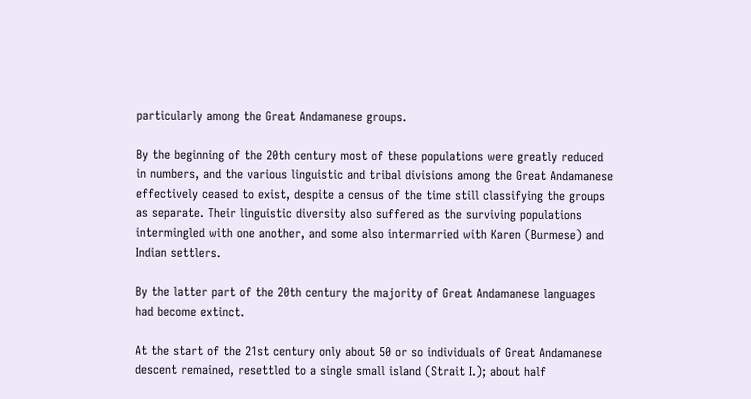particularly among the Great Andamanese groups.

By the beginning of the 20th century most of these populations were greatly reduced in numbers, and the various linguistic and tribal divisions among the Great Andamanese effectively ceased to exist, despite a census of the time still classifying the groups as separate. Their linguistic diversity also suffered as the surviving populations intermingled with one another, and some also intermarried with Karen (Burmese) and Indian settlers.

By the latter part of the 20th century the majority of Great Andamanese languages had become extinct.

At the start of the 21st century only about 50 or so individuals of Great Andamanese descent remained, resettled to a single small island (Strait I.); about half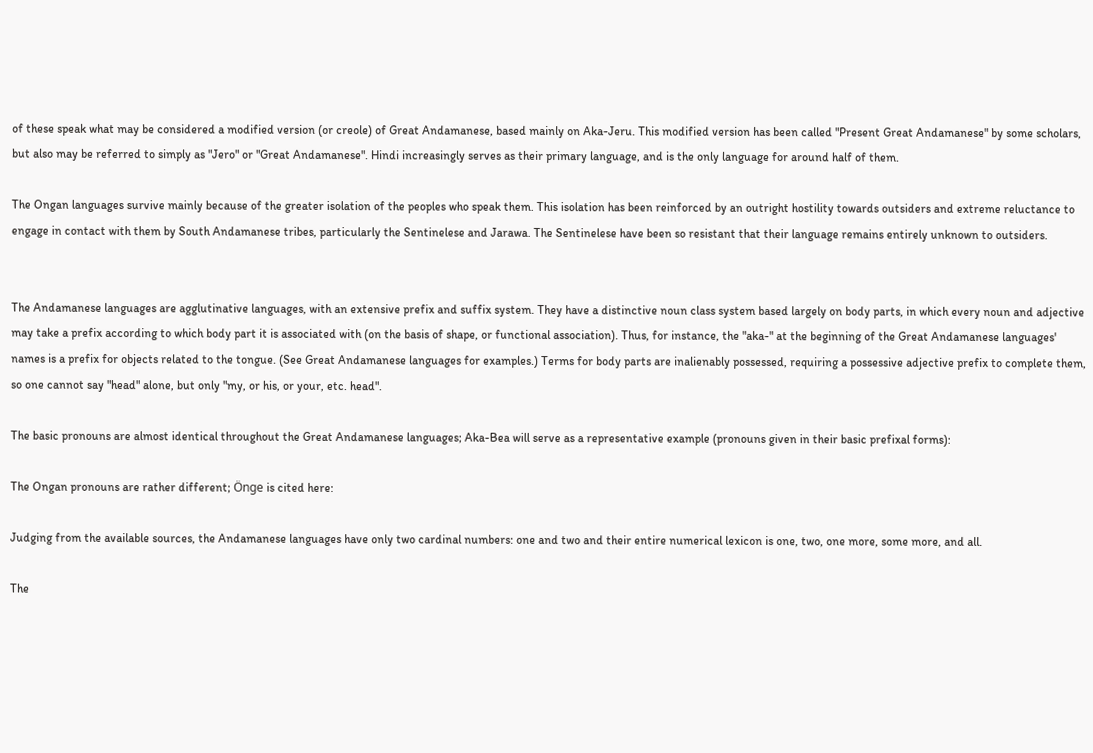of these speak what may be considered a modified version (or creole) of Great Andamanese, based mainly on Aka-Jeru. This modified version has been called "Present Great Andamanese" by some scholars, but also may be referred to simply as "Jero" or "Great Andamanese". Hindi increasingly serves as their primary language, and is the only language for around half of them.

The Ongan languages survive mainly because of the greater isolation of the peoples who speak them. This isolation has been reinforced by an outright hostility towards outsiders and extreme reluctance to engage in contact with them by South Andamanese tribes, particularly the Sentinelese and Jarawa. The Sentinelese have been so resistant that their language remains entirely unknown to outsiders.


The Andamanese languages are agglutinative languages, with an extensive prefix and suffix system. They have a distinctive noun class system based largely on body parts, in which every noun and adjective may take a prefix according to which body part it is associated with (on the basis of shape, or functional association). Thus, for instance, the "aka-" at the beginning of the Great Andamanese languages' names is a prefix for objects related to the tongue. (See Great Andamanese languages for examples.) Terms for body parts are inalienably possessed, requiring a possessive adjective prefix to complete them, so one cannot say "head" alone, but only "my, or his, or your, etc. head".

The basic pronouns are almost identical throughout the Great Andamanese languages; Aka-Bea will serve as a representative example (pronouns given in their basic prefixal forms):

The Ongan pronouns are rather different; Önge is cited here:

Judging from the available sources, the Andamanese languages have only two cardinal numbers: one and two and their entire numerical lexicon is one, two, one more, some more, and all.

The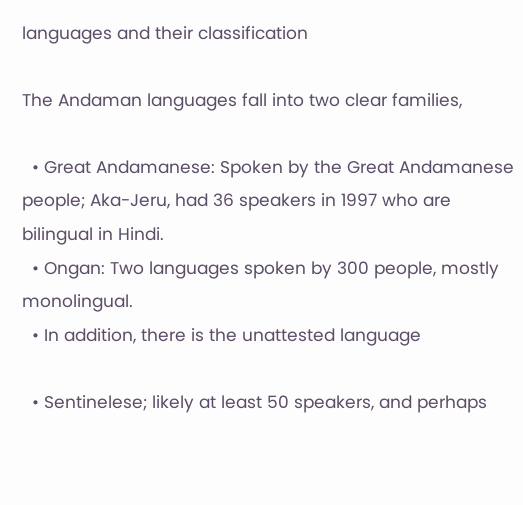languages and their classification

The Andaman languages fall into two clear families,

  • Great Andamanese: Spoken by the Great Andamanese people; Aka-Jeru, had 36 speakers in 1997 who are bilingual in Hindi.
  • Ongan: Two languages spoken by 300 people, mostly monolingual.
  • In addition, there is the unattested language

  • Sentinelese; likely at least 50 speakers, and perhaps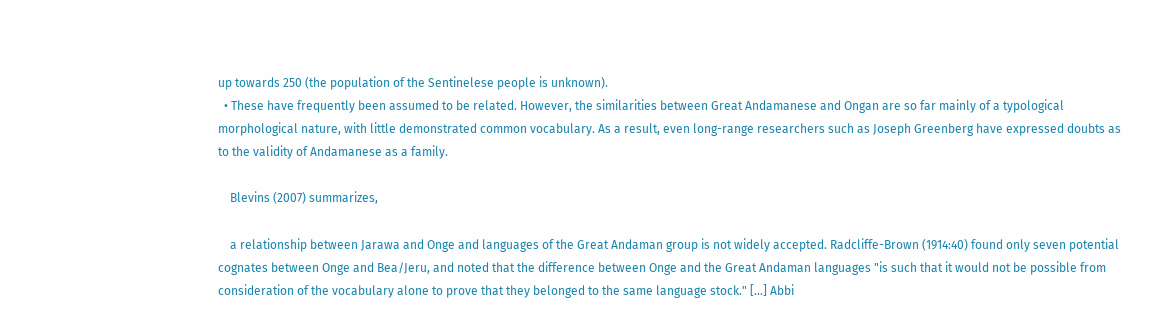up towards 250 (the population of the Sentinelese people is unknown).
  • These have frequently been assumed to be related. However, the similarities between Great Andamanese and Ongan are so far mainly of a typological morphological nature, with little demonstrated common vocabulary. As a result, even long-range researchers such as Joseph Greenberg have expressed doubts as to the validity of Andamanese as a family.

    Blevins (2007) summarizes,

    a relationship between Jarawa and Onge and languages of the Great Andaman group is not widely accepted. Radcliffe-Brown (1914:40) found only seven potential cognates between Onge and Bea/Jeru, and noted that the difference between Onge and the Great Andaman languages "is such that it would not be possible from consideration of the vocabulary alone to prove that they belonged to the same language stock." [...] Abbi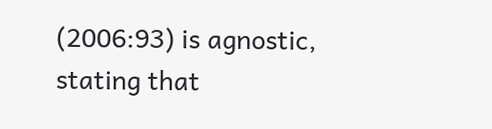(2006:93) is agnostic, stating that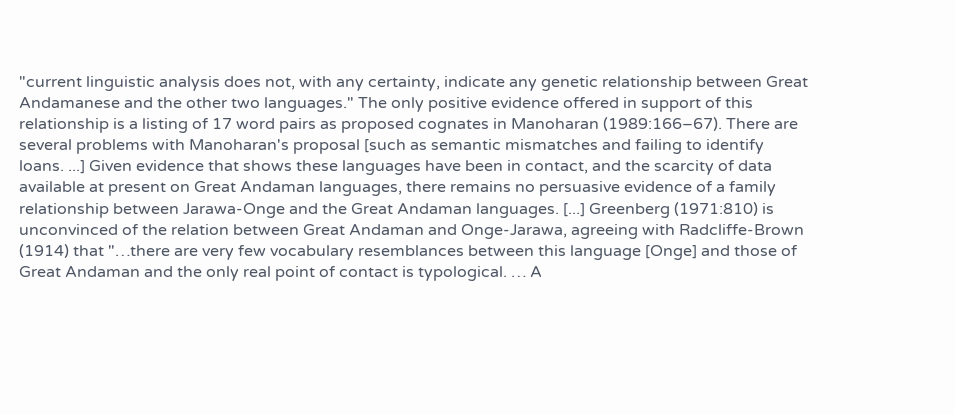"current linguistic analysis does not, with any certainty, indicate any genetic relationship between Great Andamanese and the other two languages." The only positive evidence offered in support of this relationship is a listing of 17 word pairs as proposed cognates in Manoharan (1989:166–67). There are several problems with Manoharan's proposal [such as semantic mismatches and failing to identify loans. ...] Given evidence that shows these languages have been in contact, and the scarcity of data available at present on Great Andaman languages, there remains no persuasive evidence of a family relationship between Jarawa-Onge and the Great Andaman languages. [...] Greenberg (1971:810) is unconvinced of the relation between Great Andaman and Onge-Jarawa, agreeing with Radcliffe-Brown (1914) that "…there are very few vocabulary resemblances between this language [Onge] and those of Great Andaman and the only real point of contact is typological. … A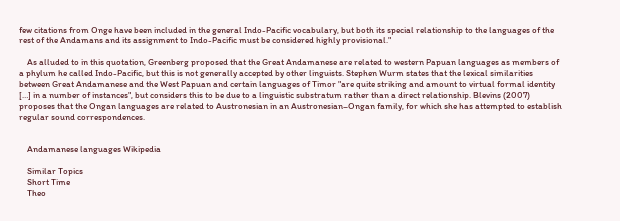few citations from Onge have been included in the general Indo-Pacific vocabulary, but both its special relationship to the languages of the rest of the Andamans and its assignment to Indo-Pacific must be considered highly provisional."

    As alluded to in this quotation, Greenberg proposed that the Great Andamanese are related to western Papuan languages as members of a phylum he called Indo-Pacific, but this is not generally accepted by other linguists. Stephen Wurm states that the lexical similarities between Great Andamanese and the West Papuan and certain languages of Timor "are quite striking and amount to virtual formal identity […] in a number of instances", but considers this to be due to a linguistic substratum rather than a direct relationship. Blevins (2007) proposes that the Ongan languages are related to Austronesian in an Austronesian–Ongan family, for which she has attempted to establish regular sound correspondences.


    Andamanese languages Wikipedia

    Similar Topics
    Short Time
    Theo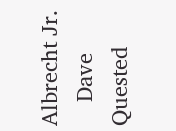Albrecht Jr.
    Dave Quested